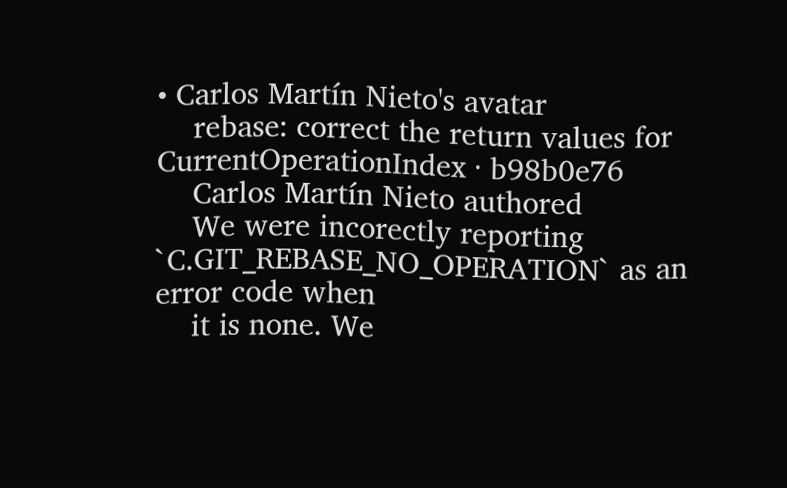• Carlos Martín Nieto's avatar
    rebase: correct the return values for CurrentOperationIndex · b98b0e76
    Carlos Martín Nieto authored
    We were incorectly reporting `C.GIT_REBASE_NO_OPERATION` as an error code when
    it is none. We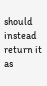should instead return it as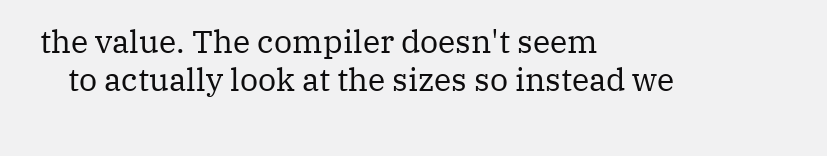the value. The compiler doesn't seem
    to actually look at the sizes so instead we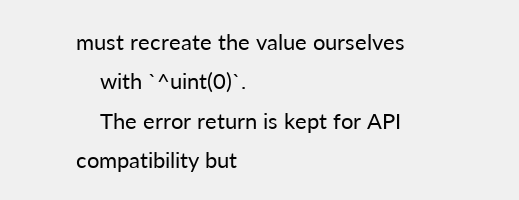must recreate the value ourselves
    with `^uint(0)`.
    The error return is kept for API compatibility but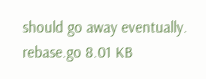should go away eventually.
rebase.go 8.01 KB